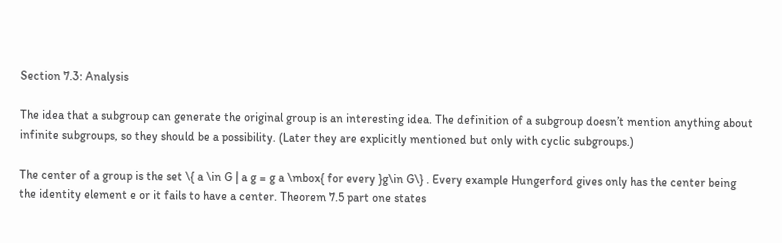Section 7.3: Analysis

The idea that a subgroup can generate the original group is an interesting idea. The definition of a subgroup doesn’t mention anything about infinite subgroups, so they should be a possibility. (Later they are explicitly mentioned but only with cyclic subgroups.)

The center of a group is the set \{ a \in G | a g = g a \mbox{ for every }g\in G\} . Every example Hungerford gives only has the center being the identity element e or it fails to have a center. Theorem 7.5 part one states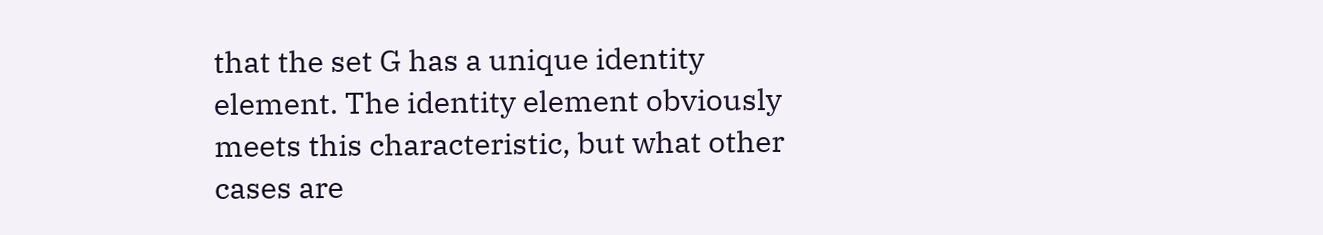that the set G has a unique identity element. The identity element obviously meets this characteristic, but what other cases are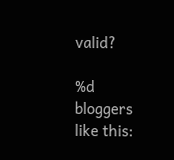valid?

%d bloggers like this: